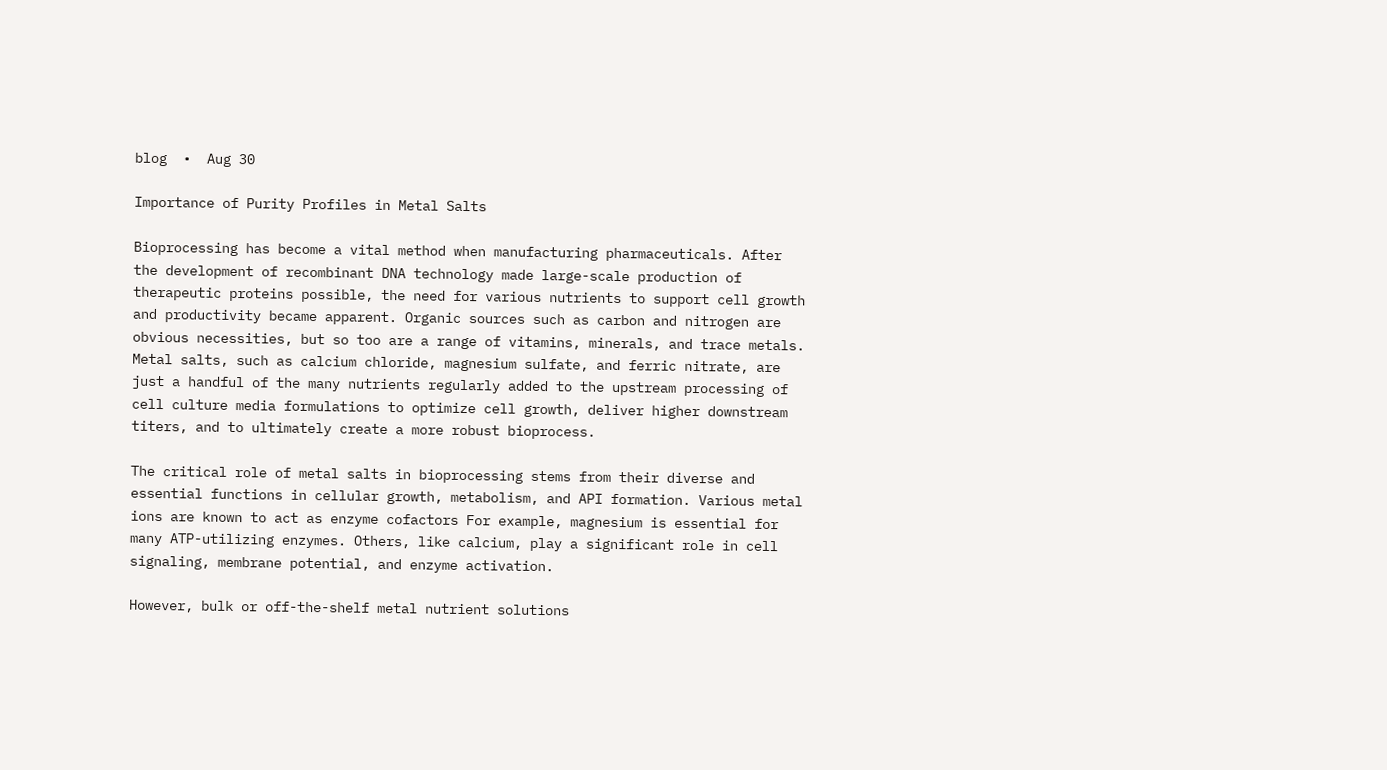blog  •  Aug 30

Importance of Purity Profiles in Metal Salts

Bioprocessing has become a vital method when manufacturing pharmaceuticals. After the development of recombinant DNA technology made large-scale production of therapeutic proteins possible, the need for various nutrients to support cell growth and productivity became apparent. Organic sources such as carbon and nitrogen are obvious necessities, but so too are a range of vitamins, minerals, and trace metals. Metal salts, such as calcium chloride, magnesium sulfate, and ferric nitrate, are just a handful of the many nutrients regularly added to the upstream processing of cell culture media formulations to optimize cell growth, deliver higher downstream titers, and to ultimately create a more robust bioprocess.

The critical role of metal salts in bioprocessing stems from their diverse and essential functions in cellular growth, metabolism, and API formation. Various metal ions are known to act as enzyme cofactors For example, magnesium is essential for many ATP-utilizing enzymes. Others, like calcium, play a significant role in cell signaling, membrane potential, and enzyme activation.

However, bulk or off-the-shelf metal nutrient solutions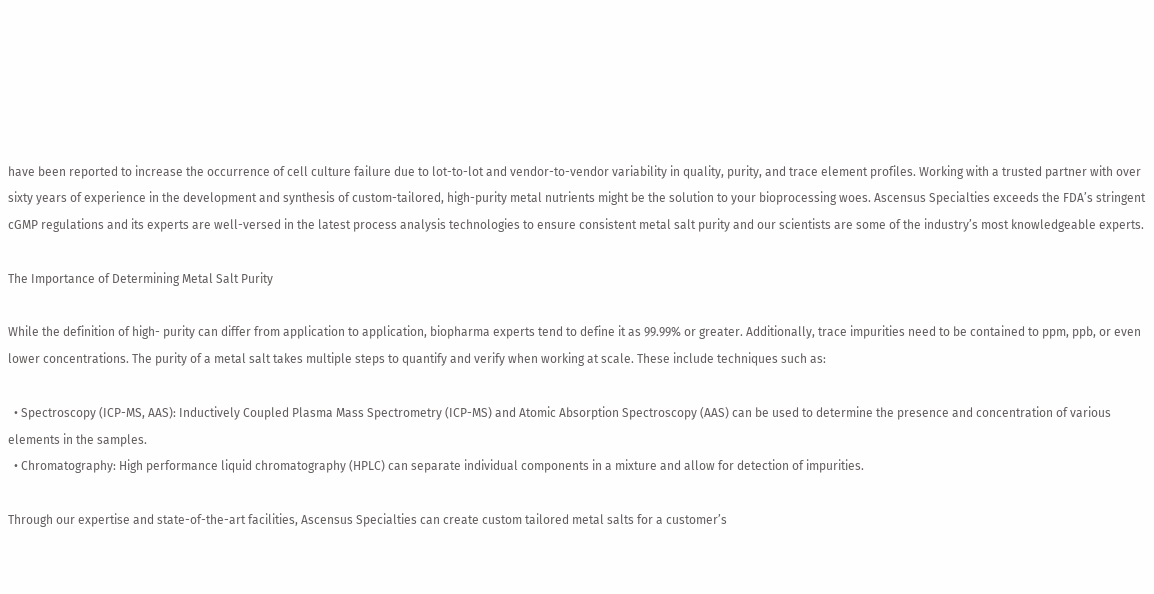have been reported to increase the occurrence of cell culture failure due to lot-to-lot and vendor-to-vendor variability in quality, purity, and trace element profiles. Working with a trusted partner with over sixty years of experience in the development and synthesis of custom-tailored, high-purity metal nutrients might be the solution to your bioprocessing woes. Ascensus Specialties exceeds the FDA’s stringent cGMP regulations and its experts are well-versed in the latest process analysis technologies to ensure consistent metal salt purity and our scientists are some of the industry’s most knowledgeable experts.

The Importance of Determining Metal Salt Purity

While the definition of high- purity can differ from application to application, biopharma experts tend to define it as 99.99% or greater. Additionally, trace impurities need to be contained to ppm, ppb, or even lower concentrations. The purity of a metal salt takes multiple steps to quantify and verify when working at scale. These include techniques such as:

  • Spectroscopy (ICP-MS, AAS): Inductively Coupled Plasma Mass Spectrometry (ICP-MS) and Atomic Absorption Spectroscopy (AAS) can be used to determine the presence and concentration of various elements in the samples.
  • Chromatography: High performance liquid chromatography (HPLC) can separate individual components in a mixture and allow for detection of impurities.

Through our expertise and state-of-the-art facilities, Ascensus Specialties can create custom tailored metal salts for a customer’s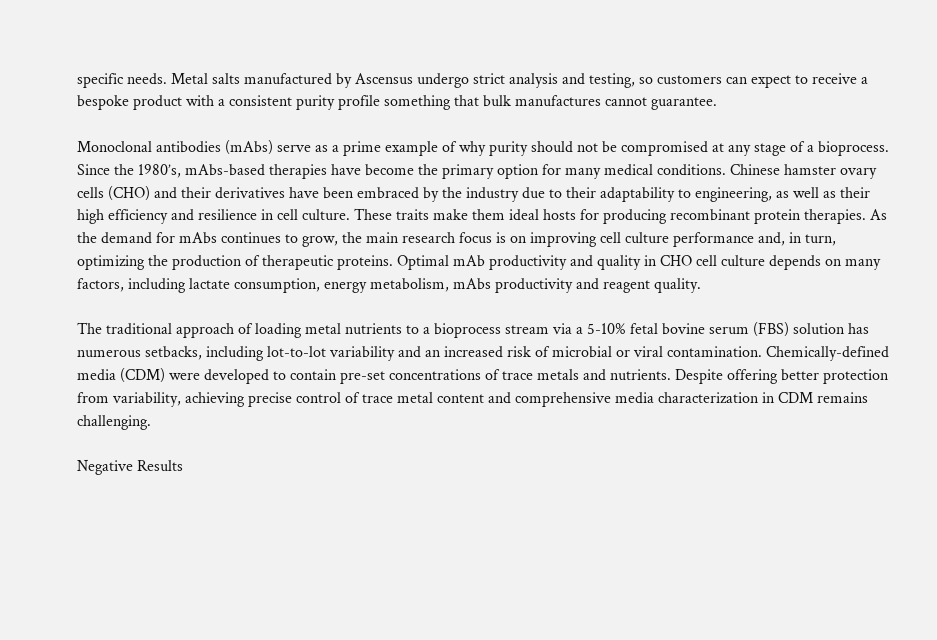specific needs. Metal salts manufactured by Ascensus undergo strict analysis and testing, so customers can expect to receive a bespoke product with a consistent purity profile something that bulk manufactures cannot guarantee.

Monoclonal antibodies (mAbs) serve as a prime example of why purity should not be compromised at any stage of a bioprocess. Since the 1980’s, mAbs-based therapies have become the primary option for many medical conditions. Chinese hamster ovary cells (CHO) and their derivatives have been embraced by the industry due to their adaptability to engineering, as well as their high efficiency and resilience in cell culture. These traits make them ideal hosts for producing recombinant protein therapies. As the demand for mAbs continues to grow, the main research focus is on improving cell culture performance and, in turn, optimizing the production of therapeutic proteins. Optimal mAb productivity and quality in CHO cell culture depends on many factors, including lactate consumption, energy metabolism, mAbs productivity and reagent quality.

The traditional approach of loading metal nutrients to a bioprocess stream via a 5-10% fetal bovine serum (FBS) solution has numerous setbacks, including lot-to-lot variability and an increased risk of microbial or viral contamination. Chemically-defined media (CDM) were developed to contain pre-set concentrations of trace metals and nutrients. Despite offering better protection from variability, achieving precise control of trace metal content and comprehensive media characterization in CDM remains challenging.

Negative Results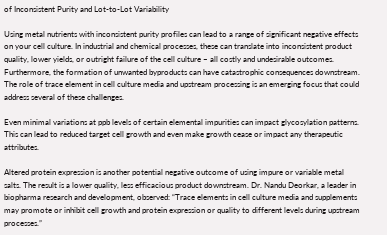of Inconsistent Purity and Lot-to-Lot Variability

Using metal nutrients with inconsistent purity profiles can lead to a range of significant negative effects on your cell culture. In industrial and chemical processes, these can translate into inconsistent product quality, lower yields, or outright failure of the cell culture – all costly and undesirable outcomes. Furthermore, the formation of unwanted byproducts can have catastrophic consequences downstream. The role of trace element in cell culture media and upstream processing is an emerging focus that could address several of these challenges.

Even minimal variations at ppb levels of certain elemental impurities can impact glycosylation patterns. This can lead to reduced target cell growth and even make growth cease or impact any therapeutic attributes.

Altered protein expression is another potential negative outcome of using impure or variable metal salts. The result is a lower quality, less efficacious product downstream. Dr. Nandu Deorkar, a leader in biopharma research and development, observed: “Trace elements in cell culture media and supplements may promote or inhibit cell growth and protein expression or quality to different levels during upstream processes.”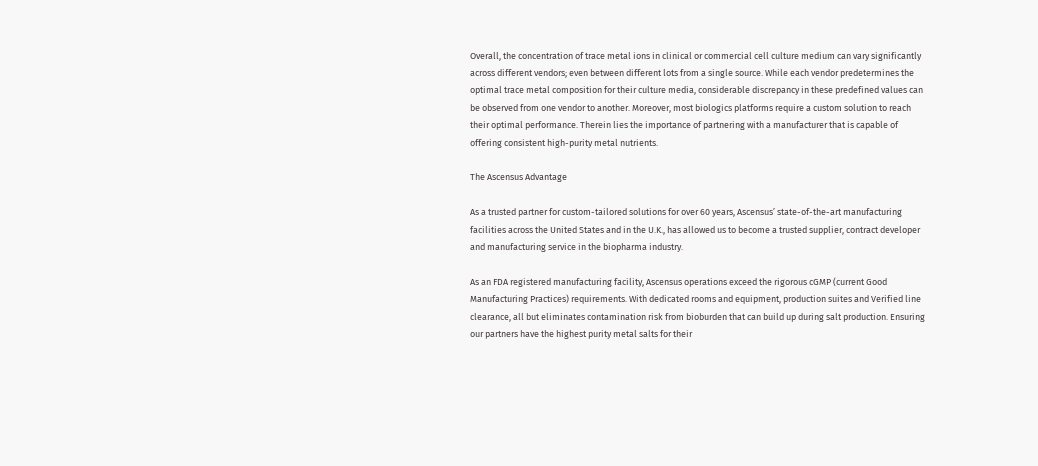Overall, the concentration of trace metal ions in clinical or commercial cell culture medium can vary significantly across different vendors; even between different lots from a single source. While each vendor predetermines the optimal trace metal composition for their culture media, considerable discrepancy in these predefined values can be observed from one vendor to another. Moreover, most biologics platforms require a custom solution to reach their optimal performance. Therein lies the importance of partnering with a manufacturer that is capable of offering consistent high-purity metal nutrients.

The Ascensus Advantage

As a trusted partner for custom-tailored solutions for over 60 years, Ascensus’ state-of-the-art manufacturing facilities across the United States and in the U.K., has allowed us to become a trusted supplier, contract developer and manufacturing service in the biopharma industry.

As an FDA registered manufacturing facility, Ascensus operations exceed the rigorous cGMP (current Good Manufacturing Practices) requirements. With dedicated rooms and equipment, production suites and Verified line clearance, all but eliminates contamination risk from bioburden that can build up during salt production. Ensuring our partners have the highest purity metal salts for their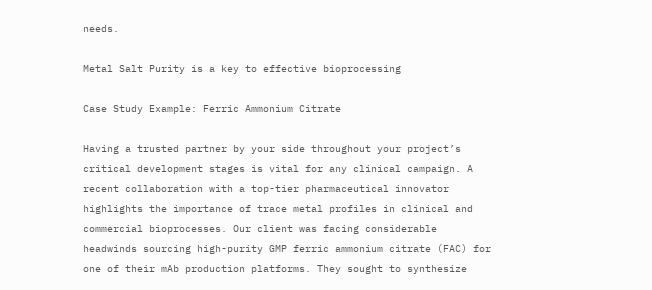needs.

Metal Salt Purity is a key to effective bioprocessing

Case Study Example: Ferric Ammonium Citrate

Having a trusted partner by your side throughout your project’s critical development stages is vital for any clinical campaign. A recent collaboration with a top-tier pharmaceutical innovator highlights the importance of trace metal profiles in clinical and commercial bioprocesses. Our client was facing considerable headwinds sourcing high-purity GMP ferric ammonium citrate (FAC) for one of their mAb production platforms. They sought to synthesize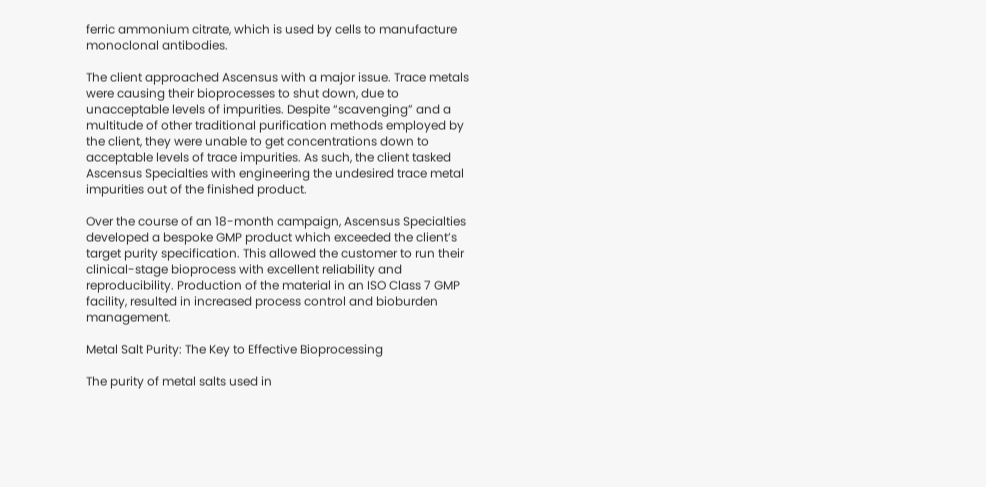ferric ammonium citrate, which is used by cells to manufacture monoclonal antibodies.

The client approached Ascensus with a major issue. Trace metals were causing their bioprocesses to shut down, due to unacceptable levels of impurities. Despite “scavenging” and a multitude of other traditional purification methods employed by the client, they were unable to get concentrations down to acceptable levels of trace impurities. As such, the client tasked Ascensus Specialties with engineering the undesired trace metal impurities out of the finished product.

Over the course of an 18-month campaign, Ascensus Specialties developed a bespoke GMP product which exceeded the client’s target purity specification. This allowed the customer to run their clinical-stage bioprocess with excellent reliability and reproducibility. Production of the material in an ISO Class 7 GMP facility, resulted in increased process control and bioburden management.

Metal Salt Purity: The Key to Effective Bioprocessing

The purity of metal salts used in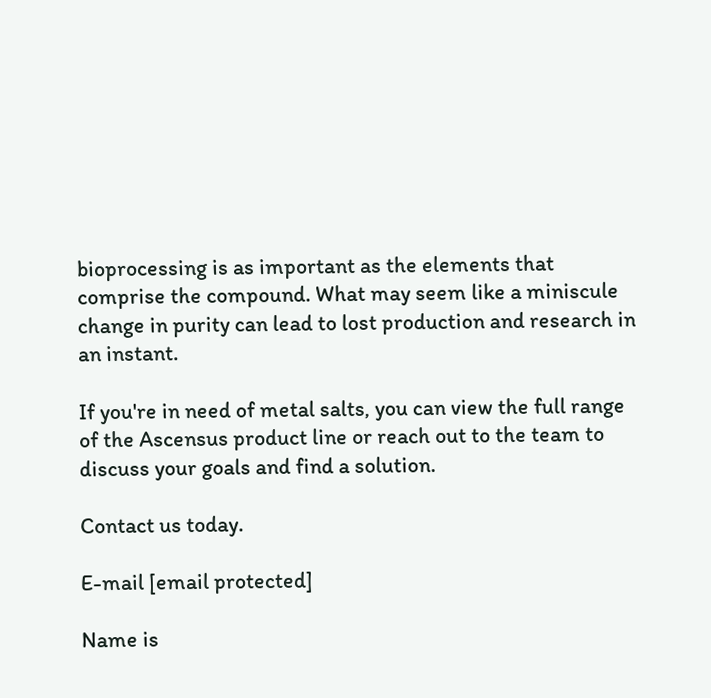bioprocessing is as important as the elements that comprise the compound. What may seem like a miniscule change in purity can lead to lost production and research in an instant.

If you're in need of metal salts, you can view the full range of the Ascensus product line or reach out to the team to discuss your goals and find a solution.

Contact us today.

E-mail [email protected]

Name is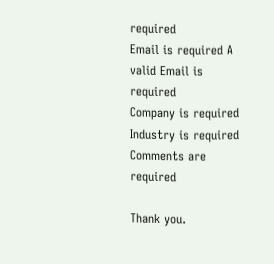required
Email is required A valid Email is required
Company is required
Industry is required
Comments are required

Thank you.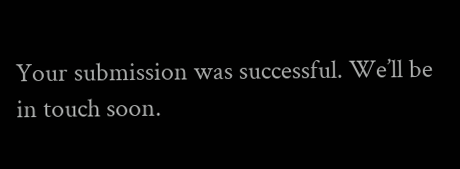Your submission was successful. We’ll be in touch soon.